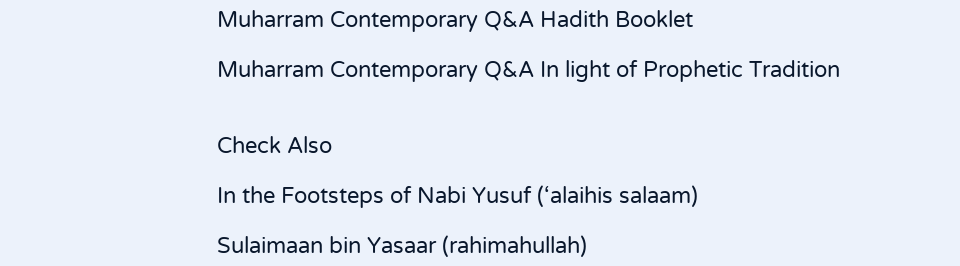Muharram Contemporary Q&A Hadith Booklet

Muharram Contemporary Q&A In light of Prophetic Tradition


Check Also

In the Footsteps of Nabi Yusuf (‘alaihis salaam)

Sulaimaan bin Yasaar (rahimahullah)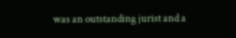was an outstanding jurist and a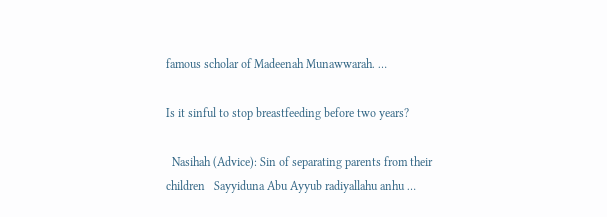famous scholar of Madeenah Munawwarah. …

Is it sinful to stop breastfeeding before two years?

  Nasihah (Advice): Sin of separating parents from their children   Sayyiduna Abu Ayyub radiyallahu anhu …